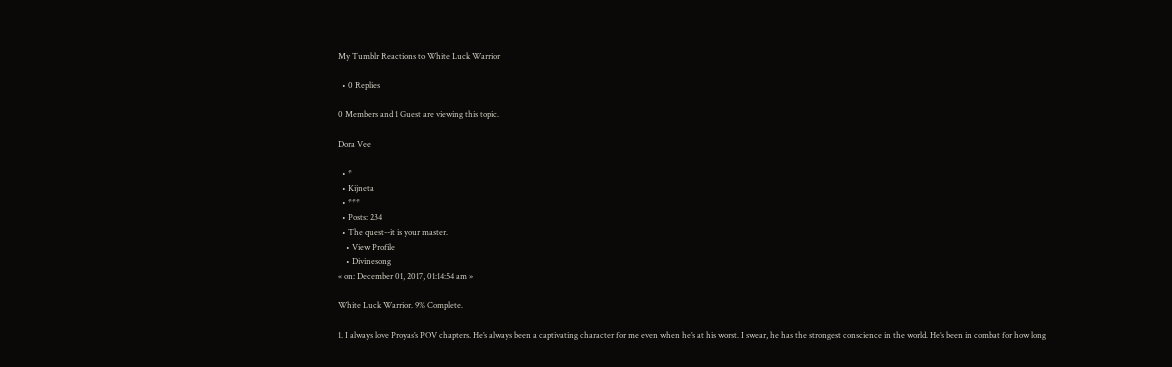My Tumblr Reactions to White Luck Warrior

  • 0 Replies

0 Members and 1 Guest are viewing this topic.

Dora Vee

  • *
  • Kijneta
  • ***
  • Posts: 234
  • The quest--it is your master.
    • View Profile
    • Divinesong
« on: December 01, 2017, 01:14:54 am »

White Luck Warrior. 9% Complete.

1. I always love Proyas’s POV chapters. He’s always been a captivating character for me even when he’s at his worst. I swear, he has the strongest conscience in the world. He’s been in combat for how long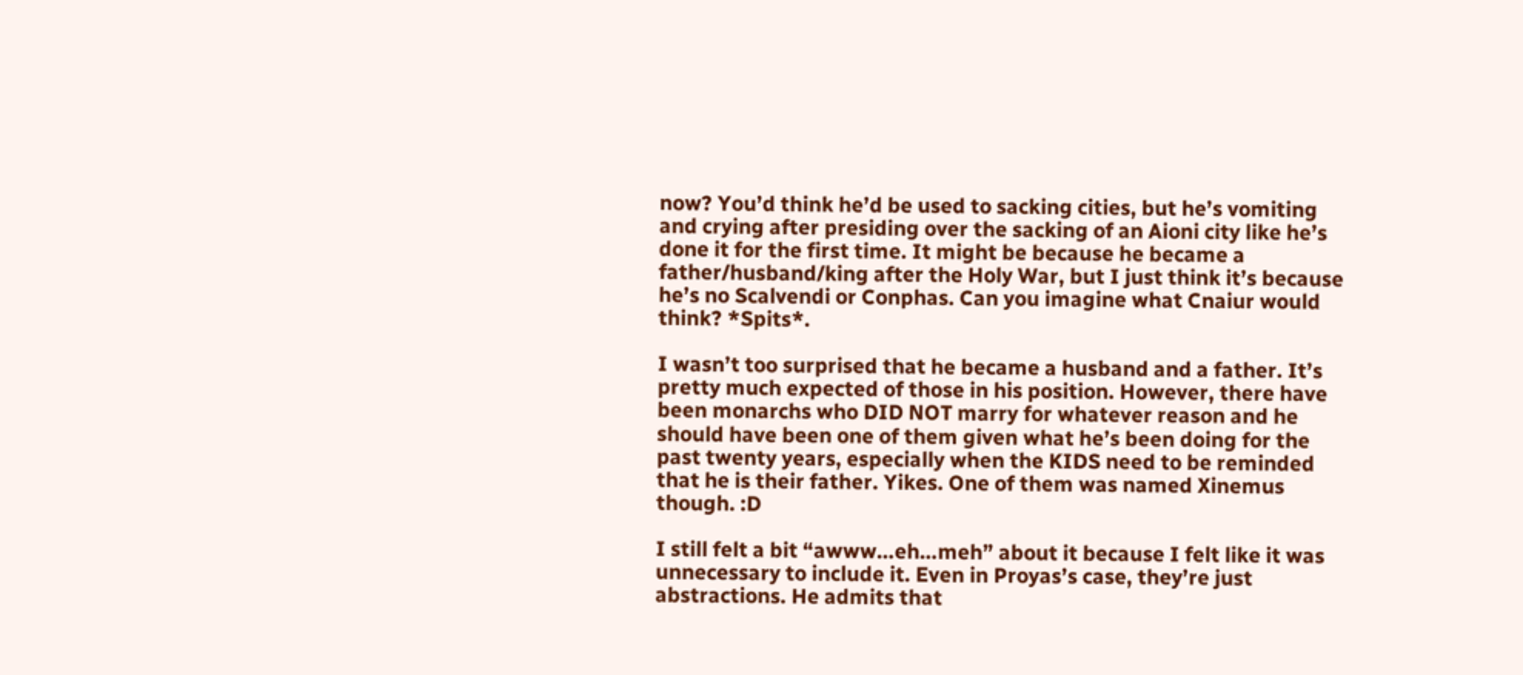now? You’d think he’d be used to sacking cities, but he’s vomiting and crying after presiding over the sacking of an Aioni city like he’s done it for the first time. It might be because he became a father/husband/king after the Holy War, but I just think it’s because he’s no Scalvendi or Conphas. Can you imagine what Cnaiur would think? *Spits*.

I wasn’t too surprised that he became a husband and a father. It’s pretty much expected of those in his position. However, there have been monarchs who DID NOT marry for whatever reason and he should have been one of them given what he’s been doing for the past twenty years, especially when the KIDS need to be reminded that he is their father. Yikes. One of them was named Xinemus though. :D

I still felt a bit “awww…eh…meh” about it because I felt like it was unnecessary to include it. Even in Proyas’s case, they’re just abstractions. He admits that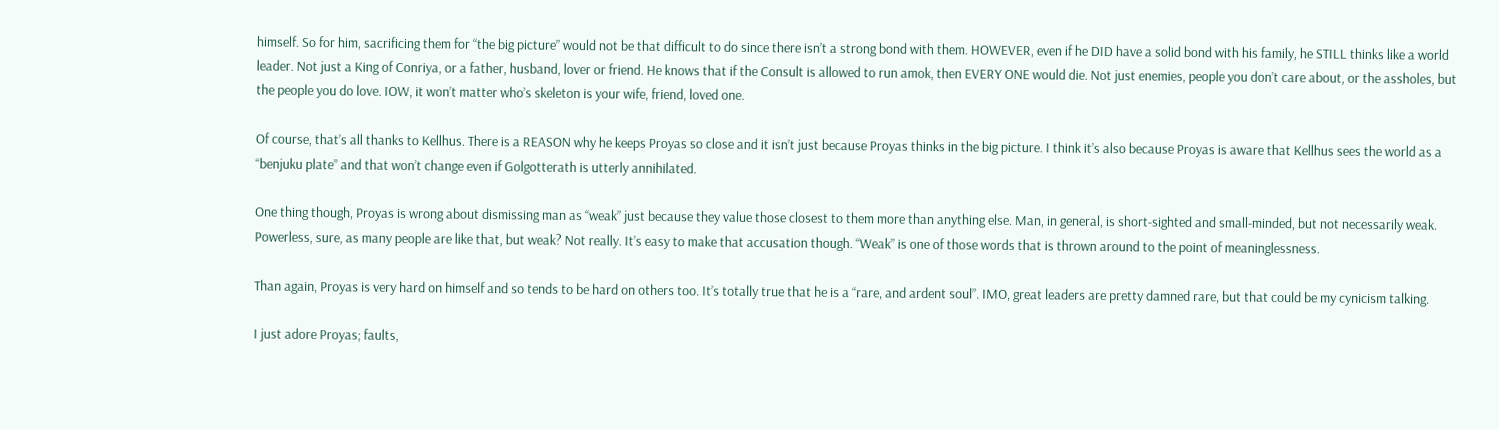himself. So for him, sacrificing them for “the big picture” would not be that difficult to do since there isn’t a strong bond with them. HOWEVER, even if he DID have a solid bond with his family, he STILL thinks like a world leader. Not just a King of Conriya, or a father, husband, lover or friend. He knows that if the Consult is allowed to run amok, then EVERY ONE would die. Not just enemies, people you don’t care about, or the assholes, but the people you do love. IOW, it won’t matter who’s skeleton is your wife, friend, loved one.

Of course, that’s all thanks to Kellhus. There is a REASON why he keeps Proyas so close and it isn’t just because Proyas thinks in the big picture. I think it’s also because Proyas is aware that Kellhus sees the world as a “benjuku plate” and that won’t change even if Golgotterath is utterly annihilated.

One thing though, Proyas is wrong about dismissing man as “weak” just because they value those closest to them more than anything else. Man, in general, is short-sighted and small-minded, but not necessarily weak. Powerless, sure, as many people are like that, but weak? Not really. It’s easy to make that accusation though. “Weak” is one of those words that is thrown around to the point of meaninglessness.

Than again, Proyas is very hard on himself and so tends to be hard on others too. It’s totally true that he is a “rare, and ardent soul”. IMO, great leaders are pretty damned rare, but that could be my cynicism talking.

I just adore Proyas; faults,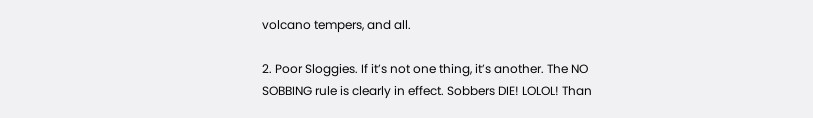volcano tempers, and all.

2. Poor Sloggies. If it’s not one thing, it’s another. The NO SOBBING rule is clearly in effect. Sobbers DIE! LOLOL! Than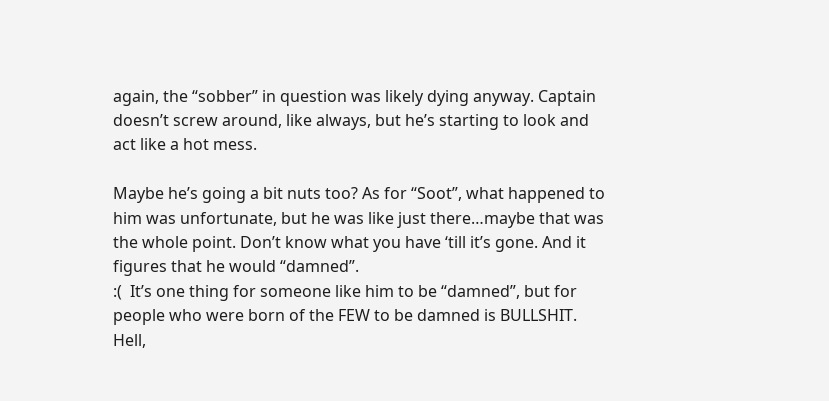again, the “sobber” in question was likely dying anyway. Captain doesn’t screw around, like always, but he’s starting to look and act like a hot mess.

Maybe he’s going a bit nuts too? As for “Soot”, what happened to him was unfortunate, but he was like just there…maybe that was the whole point. Don’t know what you have ‘till it’s gone. And it figures that he would “damned”.
:(  It’s one thing for someone like him to be “damned”, but for people who were born of the FEW to be damned is BULLSHIT. Hell,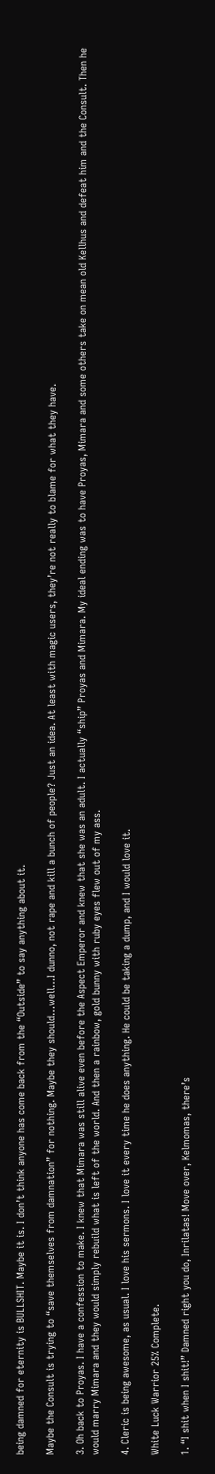being damned for eternity is BULLSHIT. Maybe it is. I don’t think anyone has come back from the “Outside” to say anything about it.

Maybe the Consult is trying to “save themselves from damnation” for nothing. Maybe they should…well…I dunno, not rape and kill a bunch of people? Just an idea. At least with magic users, they’re not really to blame for what they have.

3. Oh back to Proyas. I have a confession to make. I knew that Mimara was still alive even before the Aspect Emperor and knew that she was an adult. I actually “ship” Proyas and Mimara. My ideal ending was to have Proyas, Mimara and some others take on mean old Kellhus and defeat him and the Consult. Then he would marry Mimara and they would simply rebuild what is left of the world. And then a rainbow, gold bunny with ruby eyes flew out of my ass.

4. Cleric is being awesome, as usual. I love his sermons. I love it every time he does anything. He could be taking a dump, and I would love it.

White Luck Warrior 25% Complete.

1. “I shit when I shit!” Damned right you do, Inrilatas! Move over, Kelmomas, there’s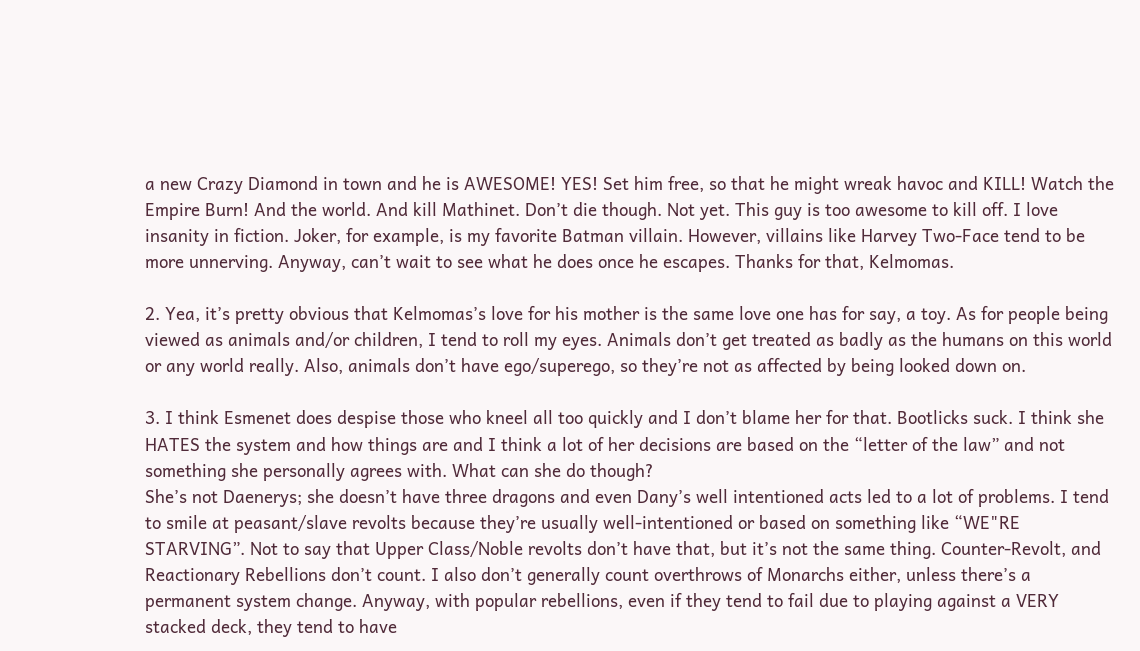a new Crazy Diamond in town and he is AWESOME! YES! Set him free, so that he might wreak havoc and KILL! Watch the Empire Burn! And the world. And kill Mathinet. Don’t die though. Not yet. This guy is too awesome to kill off. I love insanity in fiction. Joker, for example, is my favorite Batman villain. However, villains like Harvey Two-Face tend to be more unnerving. Anyway, can’t wait to see what he does once he escapes. Thanks for that, Kelmomas.

2. Yea, it’s pretty obvious that Kelmomas’s love for his mother is the same love one has for say, a toy. As for people being viewed as animals and/or children, I tend to roll my eyes. Animals don’t get treated as badly as the humans on this world or any world really. Also, animals don’t have ego/superego, so they’re not as affected by being looked down on.

3. I think Esmenet does despise those who kneel all too quickly and I don’t blame her for that. Bootlicks suck. I think she HATES the system and how things are and I think a lot of her decisions are based on the “letter of the law” and not something she personally agrees with. What can she do though?
She’s not Daenerys; she doesn’t have three dragons and even Dany’s well intentioned acts led to a lot of problems. I tend to smile at peasant/slave revolts because they’re usually well-intentioned or based on something like “WE"RE STARVING”. Not to say that Upper Class/Noble revolts don’t have that, but it’s not the same thing. Counter-Revolt, and Reactionary Rebellions don’t count. I also don’t generally count overthrows of Monarchs either, unless there’s a permanent system change. Anyway, with popular rebellions, even if they tend to fail due to playing against a VERY stacked deck, they tend to have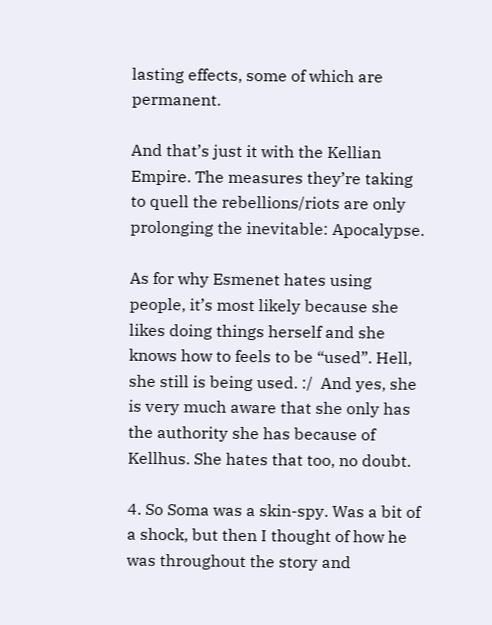lasting effects, some of which are permanent.

And that’s just it with the Kellian Empire. The measures they’re taking to quell the rebellions/riots are only prolonging the inevitable: Apocalypse.

As for why Esmenet hates using people, it’s most likely because she likes doing things herself and she knows how to feels to be “used”. Hell, she still is being used. :/  And yes, she is very much aware that she only has the authority she has because of Kellhus. She hates that too, no doubt.

4. So Soma was a skin-spy. Was a bit of a shock, but then I thought of how he was throughout the story and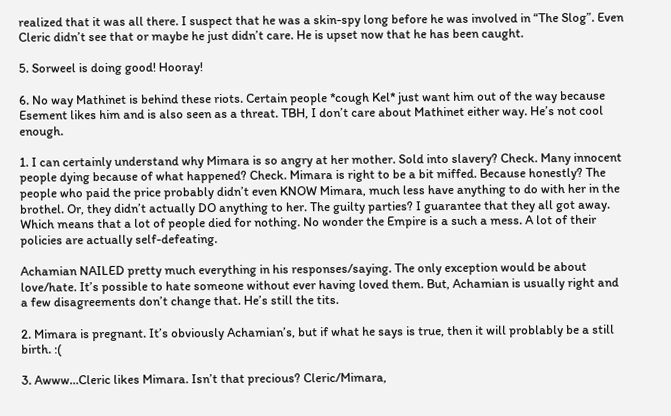realized that it was all there. I suspect that he was a skin-spy long before he was involved in “The Slog”. Even Cleric didn’t see that or maybe he just didn’t care. He is upset now that he has been caught.

5. Sorweel is doing good! Hooray!

6. No way Mathinet is behind these riots. Certain people *cough Kel* just want him out of the way because Esement likes him and is also seen as a threat. TBH, I don’t care about Mathinet either way. He’s not cool enough.

1. I can certainly understand why Mimara is so angry at her mother. Sold into slavery? Check. Many innocent people dying because of what happened? Check. Mimara is right to be a bit miffed. Because honestly? The people who paid the price probably didn’t even KNOW Mimara, much less have anything to do with her in the brothel. Or, they didn’t actually DO anything to her. The guilty parties? I guarantee that they all got away. Which means that a lot of people died for nothing. No wonder the Empire is a such a mess. A lot of their policies are actually self-defeating.

Achamian NAILED pretty much everything in his responses/saying. The only exception would be about love/hate. It’s possible to hate someone without ever having loved them. But, Achamian is usually right and a few disagreements don’t change that. He’s still the tits.

2. Mimara is pregnant. It’s obviously Achamian’s, but if what he says is true, then it will problably be a still birth. :(

3. Awww…Cleric likes Mimara. Isn’t that precious? Cleric/Mimara,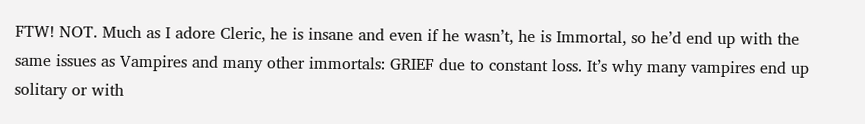FTW! NOT. Much as I adore Cleric, he is insane and even if he wasn’t, he is Immortal, so he’d end up with the same issues as Vampires and many other immortals: GRIEF due to constant loss. It’s why many vampires end up solitary or with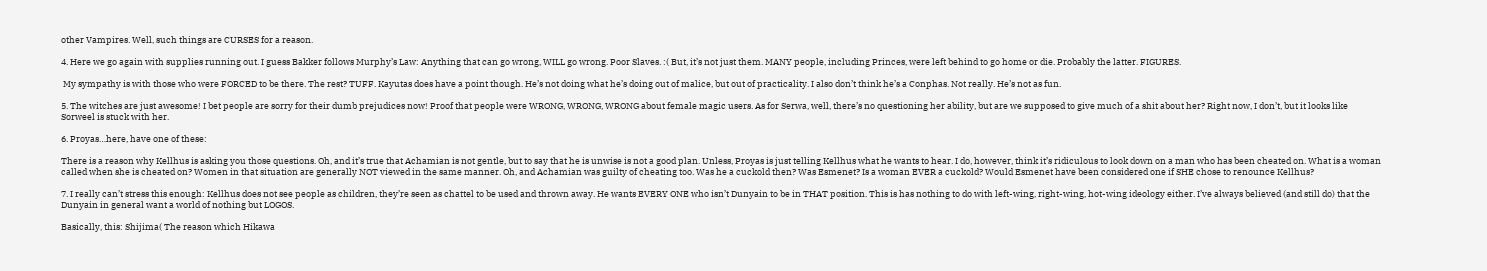other Vampires. Well, such things are CURSES for a reason.

4. Here we go again with supplies running out. I guess Bakker follows Murphy’s Law: Anything that can go wrong, WILL go wrong. Poor Slaves. :( But, it’s not just them. MANY people, including Princes, were left behind to go home or die. Probably the latter. FIGURES.

 My sympathy is with those who were FORCED to be there. The rest? TUFF. Kayutas does have a point though. He’s not doing what he’s doing out of malice, but out of practicality. I also don’t think he’s a Conphas. Not really. He’s not as fun.

5. The witches are just awesome! I bet people are sorry for their dumb prejudices now! Proof that people were WRONG, WRONG, WRONG about female magic users. As for Serwa, well, there’s no questioning her ability, but are we supposed to give much of a shit about her? Right now, I don’t, but it looks like Sorweel is stuck with her.

6. Proyas…here, have one of these:

There is a reason why Kellhus is asking you those questions. Oh, and it’s true that Achamian is not gentle, but to say that he is unwise is not a good plan. Unless, Proyas is just telling Kellhus what he wants to hear. I do, however, think it’s ridiculous to look down on a man who has been cheated on. What is a woman called when she is cheated on? Women in that situation are generally NOT viewed in the same manner. Oh, and Achamian was guilty of cheating too. Was he a cuckold then? Was Esmenet? Is a woman EVER a cuckold? Would Esmenet have been considered one if SHE chose to renounce Kellhus?

7. I really can’t stress this enough: Kellhus does not see people as children, they’re seen as chattel to be used and thrown away. He wants EVERY ONE who isn’t Dunyain to be in THAT position. This is has nothing to do with left-wing, right-wing, hot-wing ideology either. I’ve always believed (and still do) that the Dunyain in general want a world of nothing but LOGOS.

Basically, this: Shijima( The reason which Hikawa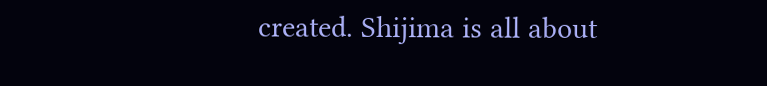created. Shijima is all about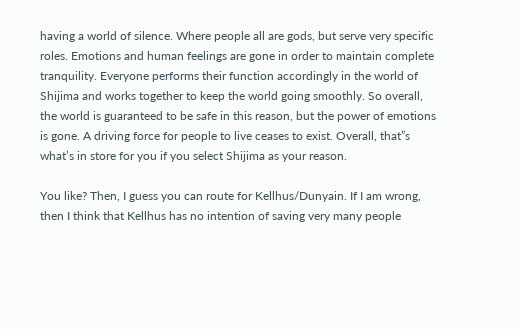having a world of silence. Where people all are gods, but serve very specific roles. Emotions and human feelings are gone in order to maintain complete tranquility. Everyone performs their function accordingly in the world of Shijima and works together to keep the world going smoothly. So overall, the world is guaranteed to be safe in this reason, but the power of emotions is gone. A driving force for people to live ceases to exist. Overall, that”s what’s in store for you if you select Shijima as your reason.

You like? Then, I guess you can route for Kellhus/Dunyain. If I am wrong, then I think that Kellhus has no intention of saving very many people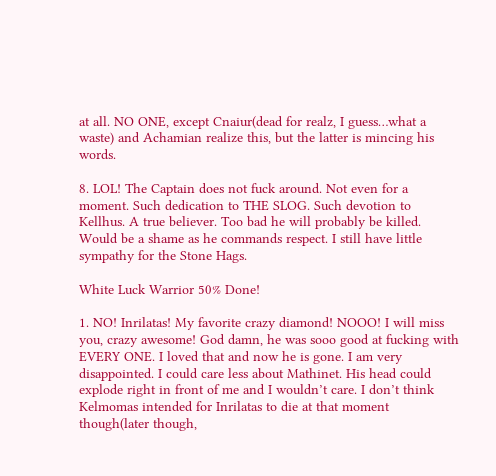at all. NO ONE, except Cnaiur(dead for realz, I guess…what a waste) and Achamian realize this, but the latter is mincing his words.

8. LOL! The Captain does not fuck around. Not even for a moment. Such dedication to THE SLOG. Such devotion to Kellhus. A true believer. Too bad he will probably be killed. Would be a shame as he commands respect. I still have little sympathy for the Stone Hags.

White Luck Warrior 50% Done!

1. NO! Inrilatas! My favorite crazy diamond! NOOO! I will miss you, crazy awesome! God damn, he was sooo good at fucking with EVERY ONE. I loved that and now he is gone. I am very disappointed. I could care less about Mathinet. His head could explode right in front of me and I wouldn’t care. I don’t think Kelmomas intended for Inrilatas to die at that moment though(later though,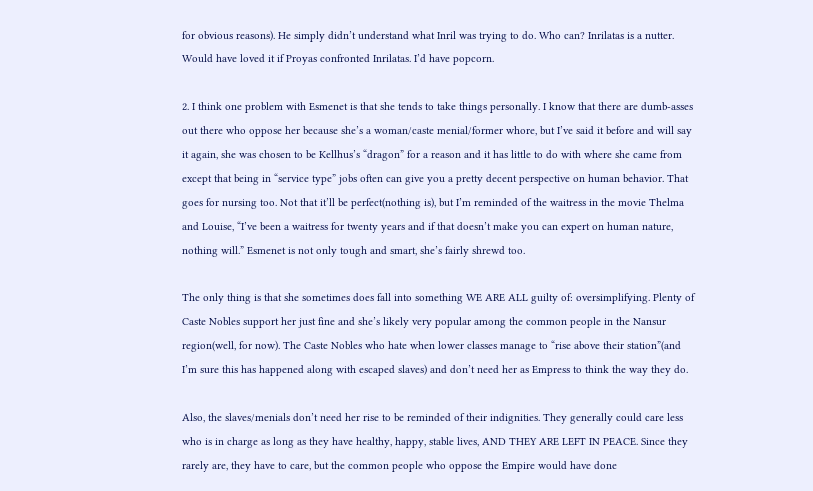for obvious reasons). He simply didn’t understand what Inril was trying to do. Who can? Inrilatas is a nutter. Would have loved it if Proyas confronted Inrilatas. I’d have popcorn.

2. I think one problem with Esmenet is that she tends to take things personally. I know that there are dumb-asses out there who oppose her because she’s a woman/caste menial/former whore, but I’ve said it before and will say it again, she was chosen to be Kellhus’s “dragon” for a reason and it has little to do with where she came from except that being in “service type” jobs often can give you a pretty decent perspective on human behavior. That goes for nursing too. Not that it’ll be perfect(nothing is), but I’m reminded of the waitress in the movie Thelma and Louise, “I’ve been a waitress for twenty years and if that doesn’t make you can expert on human nature, nothing will.” Esmenet is not only tough and smart, she’s fairly shrewd too.

The only thing is that she sometimes does fall into something WE ARE ALL guilty of: oversimplifying. Plenty of Caste Nobles support her just fine and she’s likely very popular among the common people in the Nansur region(well, for now). The Caste Nobles who hate when lower classes manage to “rise above their station”(and I’m sure this has happened along with escaped slaves) and don’t need her as Empress to think the way they do.

Also, the slaves/menials don’t need her rise to be reminded of their indignities. They generally could care less who is in charge as long as they have healthy, happy, stable lives, AND THEY ARE LEFT IN PEACE. Since they rarely are, they have to care, but the common people who oppose the Empire would have done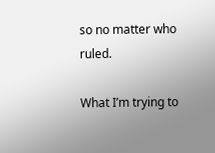so no matter who ruled.

What I’m trying to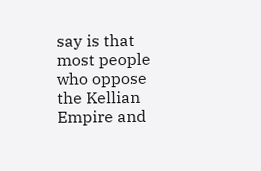say is that most people who oppose the Kellian Empire and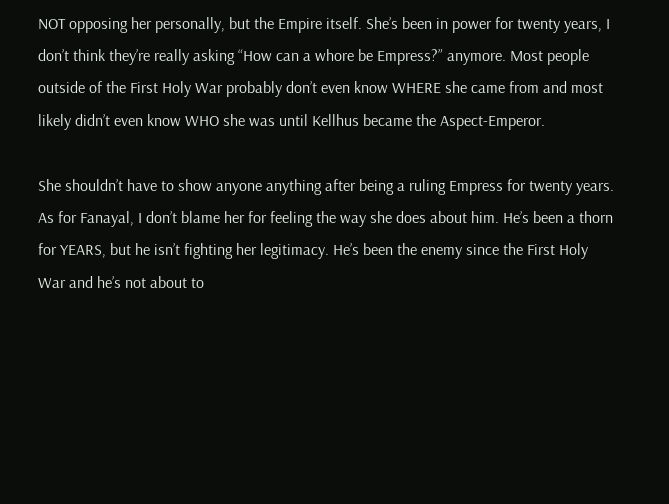NOT opposing her personally, but the Empire itself. She’s been in power for twenty years, I don’t think they’re really asking “How can a whore be Empress?” anymore. Most people outside of the First Holy War probably don’t even know WHERE she came from and most likely didn’t even know WHO she was until Kellhus became the Aspect-Emperor.

She shouldn’t have to show anyone anything after being a ruling Empress for twenty years. As for Fanayal, I don’t blame her for feeling the way she does about him. He’s been a thorn for YEARS, but he isn’t fighting her legitimacy. He’s been the enemy since the First Holy War and he’s not about to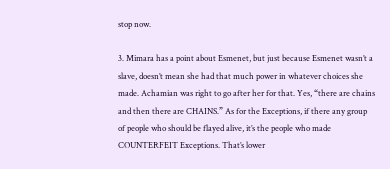stop now.

3. Mimara has a point about Esmenet, but just because Esmenet wasn’t a slave, doesn’t mean she had that much power in whatever choices she made. Achamian was right to go after her for that. Yes, “there are chains and then there are CHAINS.” As for the Exceptions, if there any group of people who should be flayed alive, it’s the people who made COUNTERFEIT Exceptions. That’s lower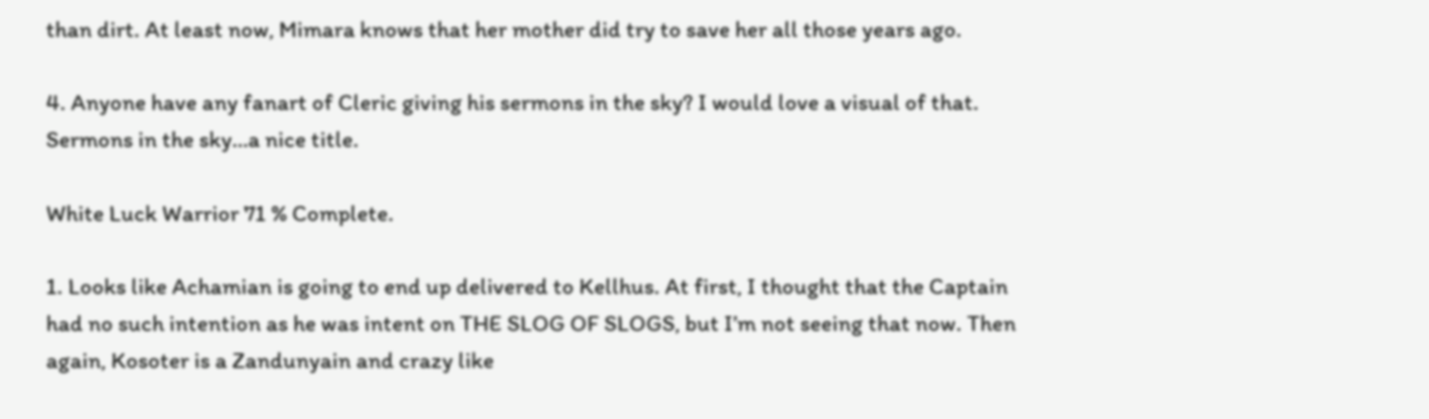than dirt. At least now, Mimara knows that her mother did try to save her all those years ago.

4. Anyone have any fanart of Cleric giving his sermons in the sky? I would love a visual of that. Sermons in the sky…a nice title.

White Luck Warrior 71 % Complete.

1. Looks like Achamian is going to end up delivered to Kellhus. At first, I thought that the Captain had no such intention as he was intent on THE SLOG OF SLOGS, but I’m not seeing that now. Then again, Kosoter is a Zandunyain and crazy like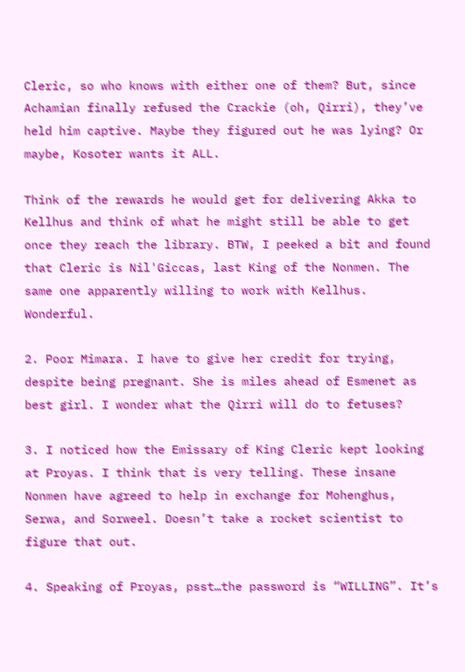Cleric, so who knows with either one of them? But, since Achamian finally refused the Crackie (oh, Qirri), they’ve held him captive. Maybe they figured out he was lying? Or maybe, Kosoter wants it ALL.

Think of the rewards he would get for delivering Akka to Kellhus and think of what he might still be able to get once they reach the library. BTW, I peeked a bit and found that Cleric is Nil'Giccas, last King of the Nonmen. The same one apparently willing to work with Kellhus. Wonderful.

2. Poor Mimara. I have to give her credit for trying, despite being pregnant. She is miles ahead of Esmenet as best girl. I wonder what the Qirri will do to fetuses?

3. I noticed how the Emissary of King Cleric kept looking at Proyas. I think that is very telling. These insane Nonmen have agreed to help in exchange for Mohenghus, Serwa, and Sorweel. Doesn’t take a rocket scientist to figure that out.

4. Speaking of Proyas, psst…the password is “WILLING”. It’s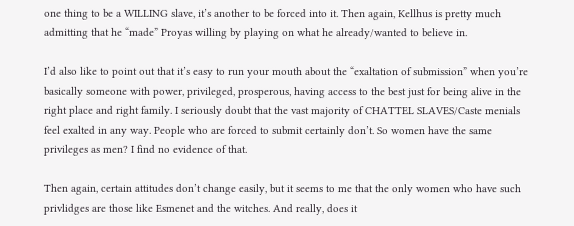one thing to be a WILLING slave, it’s another to be forced into it. Then again, Kellhus is pretty much admitting that he “made” Proyas willing by playing on what he already/wanted to believe in.

I’d also like to point out that it’s easy to run your mouth about the “exaltation of submission” when you’re basically someone with power, privileged, prosperous, having access to the best just for being alive in the right place and right family. I seriously doubt that the vast majority of CHATTEL SLAVES/Caste menials feel exalted in any way. People who are forced to submit certainly don’t. So women have the same privileges as men? I find no evidence of that.

Then again, certain attitudes don’t change easily, but it seems to me that the only women who have such privlidges are those like Esmenet and the witches. And really, does it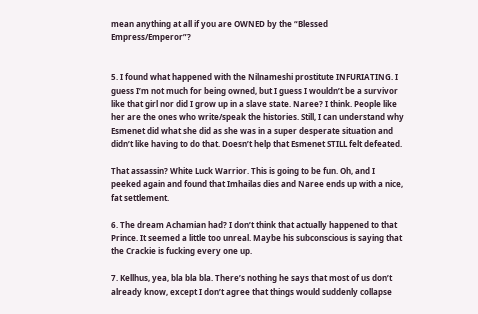mean anything at all if you are OWNED by the “Blessed Empress/Emperor”?


5. I found what happened with the Nilnameshi prostitute INFURIATING. I guess I’m not much for being owned, but I guess I wouldn’t be a survivor like that girl nor did I grow up in a slave state. Naree? I think. People like her are the ones who write/speak the histories. Still, I can understand why Esmenet did what she did as she was in a super desperate situation and didn’t like having to do that. Doesn’t help that Esmenet STILL felt defeated.

That assassin? White Luck Warrior. This is going to be fun. Oh, and I peeked again and found that Imhailas dies and Naree ends up with a nice, fat settlement.

6. The dream Achamian had? I don’t think that actually happened to that Prince. It seemed a little too unreal. Maybe his subconscious is saying that the Crackie is fucking every one up.

7. Kellhus, yea, bla bla bla. There’s nothing he says that most of us don’t already know, except I don’t agree that things would suddenly collapse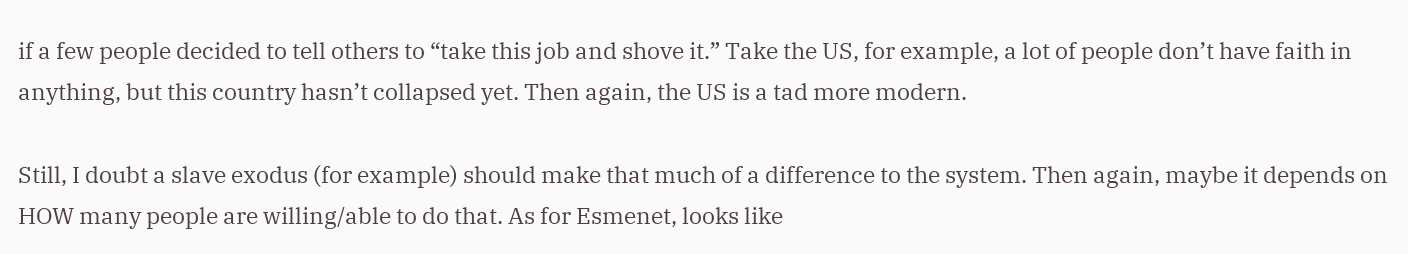if a few people decided to tell others to “take this job and shove it.” Take the US, for example, a lot of people don’t have faith in anything, but this country hasn’t collapsed yet. Then again, the US is a tad more modern.

Still, I doubt a slave exodus (for example) should make that much of a difference to the system. Then again, maybe it depends on HOW many people are willing/able to do that. As for Esmenet, looks like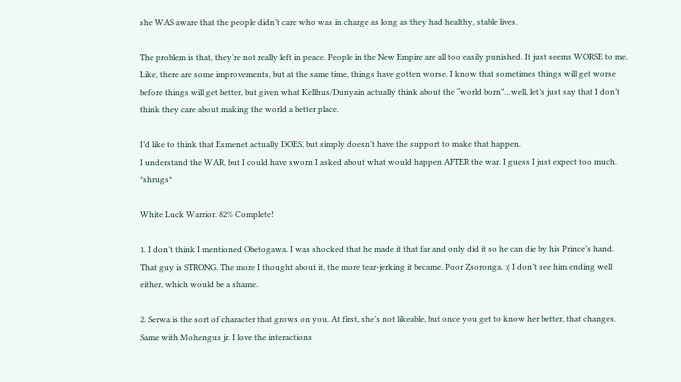she WAS aware that the people didn’t care who was in charge as long as they had healthy, stable lives.

The problem is that, they’re not really left in peace. People in the New Empire are all too easily punished. It just seems WORSE to me. Like, there are some improvements, but at the same time, things have gotten worse. I know that sometimes things will get worse before things will get better, but given what Kellhus/Dunyain actually think about the “world born”…well, let’s just say that I don’t think they care about making the world a better place.

I’d like to think that Esmenet actually DOES, but simply doesn’t have the support to make that happen.
I understand the WAR, but I could have sworn I asked about what would happen AFTER the war. I guess I just expect too much. *shrugs*

White Luck Warrior. 82% Complete!

1. I don’t think I mentioned Obetogawa. I was shocked that he made it that far and only did it so he can die by his Prince’s hand. That guy is STRONG. The more I thought about it, the more tear-jerking it became. Poor Zsoronga. :( I don’t see him ending well either, which would be a shame.

2. Serwa is the sort of character that grows on you. At first, she’s not likeable, but once you get to know her better, that changes. Same with Mohengus jr. I love the interactions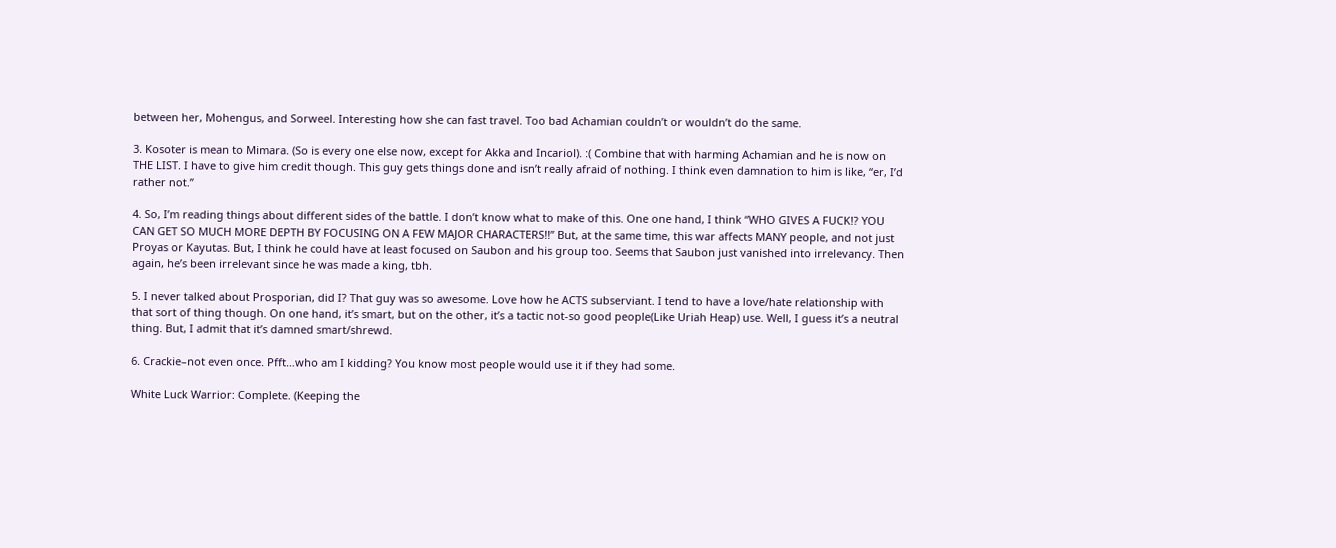between her, Mohengus, and Sorweel. Interesting how she can fast travel. Too bad Achamian couldn’t or wouldn’t do the same.

3. Kosoter is mean to Mimara. (So is every one else now, except for Akka and Incariol). :( Combine that with harming Achamian and he is now on THE LIST. I have to give him credit though. This guy gets things done and isn’t really afraid of nothing. I think even damnation to him is like, “er, I’d rather not.”

4. So, I’m reading things about different sides of the battle. I don’t know what to make of this. One one hand, I think “WHO GIVES A FUCK!? YOU CAN GET SO MUCH MORE DEPTH BY FOCUSING ON A FEW MAJOR CHARACTERS!!” But, at the same time, this war affects MANY people, and not just Proyas or Kayutas. But, I think he could have at least focused on Saubon and his group too. Seems that Saubon just vanished into irrelevancy. Then again, he’s been irrelevant since he was made a king, tbh.

5. I never talked about Prosporian, did I? That guy was so awesome. Love how he ACTS subserviant. I tend to have a love/hate relationship with that sort of thing though. On one hand, it’s smart, but on the other, it’s a tactic not-so good people(Like Uriah Heap) use. Well, I guess it’s a neutral thing. But, I admit that it’s damned smart/shrewd.

6. Crackie–not even once. Pfft…who am I kidding? You know most people would use it if they had some.

White Luck Warrior: Complete. (Keeping the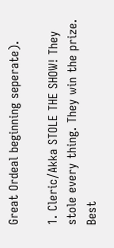Great Ordeal beginning seperate).

1. Cleric/Akka STOLE THE SHOW! They stole every thing. They win the prize. Best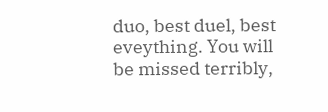duo, best duel, best eveything. You will be missed terribly,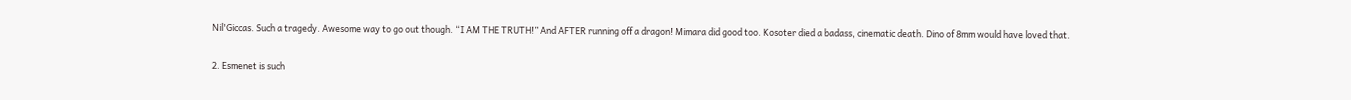Nil'Giccas. Such a tragedy. Awesome way to go out though. “I AM THE TRUTH!” And AFTER running off a dragon! Mimara did good too. Kosoter died a badass, cinematic death. Dino of 8mm would have loved that.

2. Esmenet is such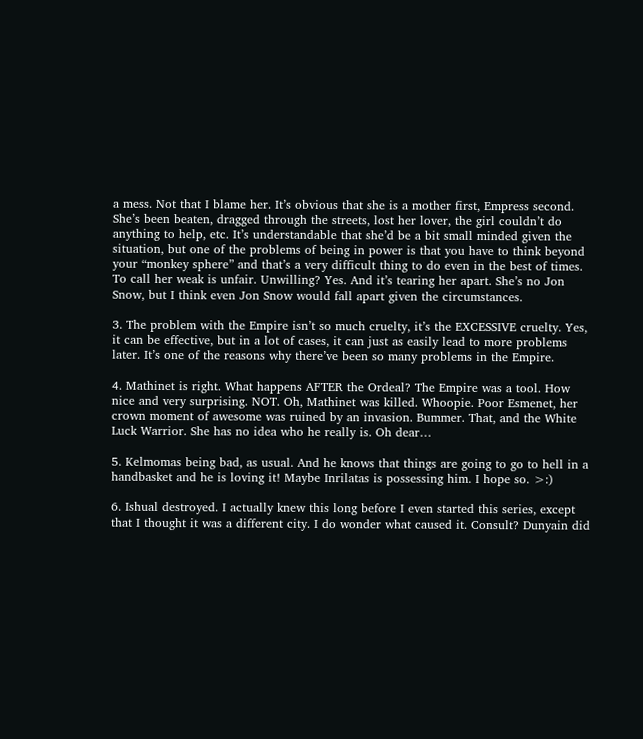a mess. Not that I blame her. It’s obvious that she is a mother first, Empress second. She’s been beaten, dragged through the streets, lost her lover, the girl couldn’t do anything to help, etc. It’s understandable that she’d be a bit small minded given the situation, but one of the problems of being in power is that you have to think beyond your “monkey sphere” and that’s a very difficult thing to do even in the best of times. To call her weak is unfair. Unwilling? Yes. And it’s tearing her apart. She’s no Jon Snow, but I think even Jon Snow would fall apart given the circumstances.

3. The problem with the Empire isn’t so much cruelty, it’s the EXCESSIVE cruelty. Yes, it can be effective, but in a lot of cases, it can just as easily lead to more problems later. It’s one of the reasons why there’ve been so many problems in the Empire.

4. Mathinet is right. What happens AFTER the Ordeal? The Empire was a tool. How nice and very surprising. NOT. Oh, Mathinet was killed. Whoopie. Poor Esmenet, her crown moment of awesome was ruined by an invasion. Bummer. That, and the White Luck Warrior. She has no idea who he really is. Oh dear…

5. Kelmomas being bad, as usual. And he knows that things are going to go to hell in a handbasket and he is loving it! Maybe Inrilatas is possessing him. I hope so. >:)

6. Ishual destroyed. I actually knew this long before I even started this series, except that I thought it was a different city. I do wonder what caused it. Consult? Dunyain did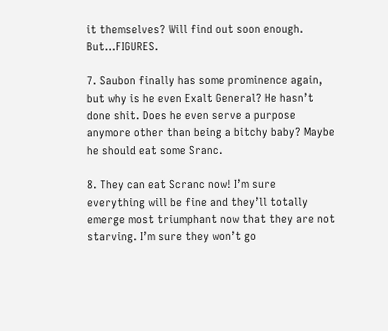it themselves? Will find out soon enough. But…FIGURES.

7. Saubon finally has some prominence again, but why is he even Exalt General? He hasn’t done shit. Does he even serve a purpose anymore other than being a bitchy baby? Maybe he should eat some Sranc.

8. They can eat Scranc now! I’m sure everything will be fine and they’ll totally emerge most triumphant now that they are not starving. I’m sure they won’t go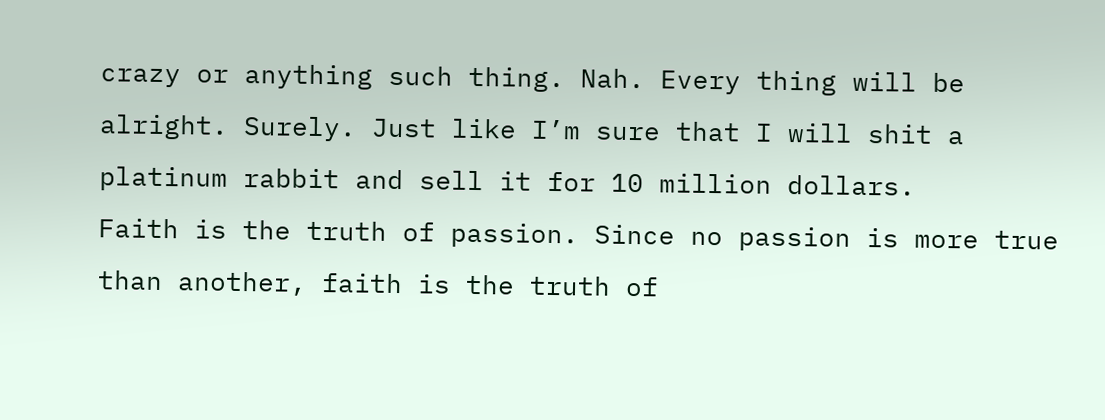crazy or anything such thing. Nah. Every thing will be alright. Surely. Just like I’m sure that I will shit a platinum rabbit and sell it for 10 million dollars.
Faith is the truth of passion. Since no passion is more true than another, faith is the truth of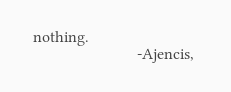nothing.
                          -Ajencis,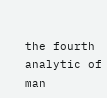the fourth analytic of man